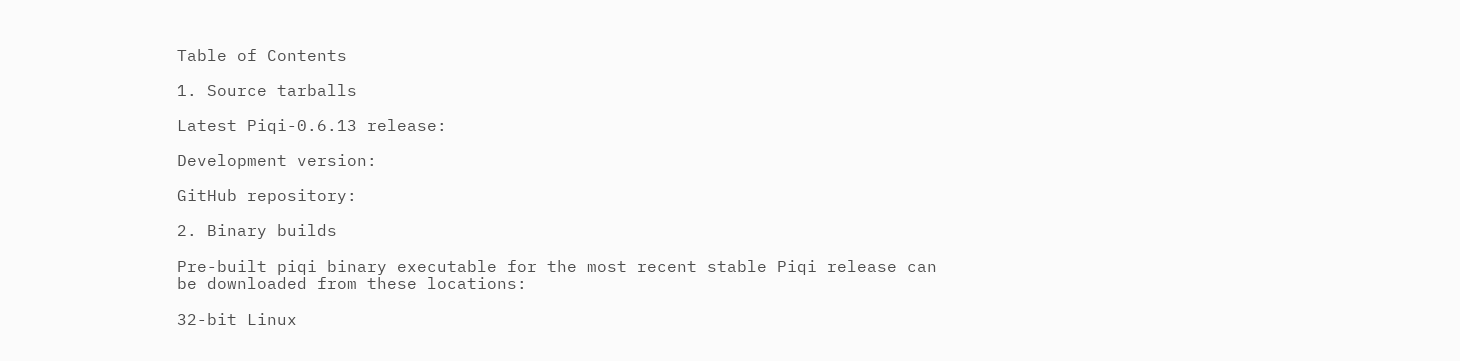Table of Contents

1. Source tarballs

Latest Piqi-0.6.13 release:

Development version:

GitHub repository:

2. Binary builds

Pre-built piqi binary executable for the most recent stable Piqi release can be downloaded from these locations:

32-bit Linux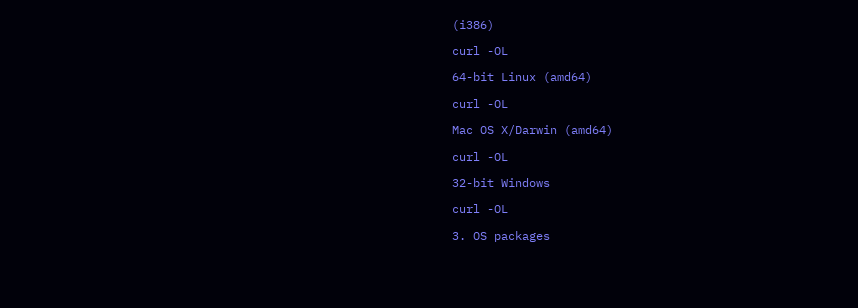(i386)

curl -OL

64-bit Linux (amd64)

curl -OL

Mac OS X/Darwin (amd64)

curl -OL

32-bit Windows

curl -OL

3. OS packages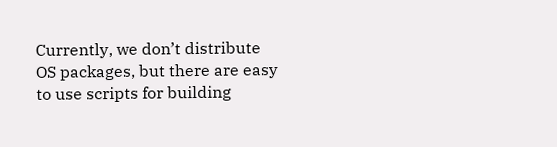Currently, we don’t distribute OS packages, but there are easy to use scripts for building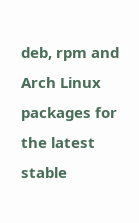deb, rpm and Arch Linux packages for the latest stable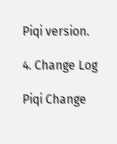Piqi version.

4. Change Log

Piqi Change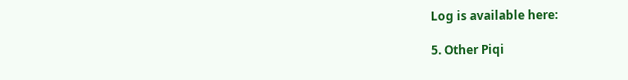Log is available here:

5. Other Piqi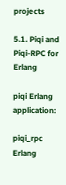projects

5.1. Piqi and Piqi-RPC for Erlang

piqi Erlang application:

piqi_rpc Erlang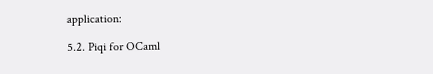application:

5.2. Piqi for OCaml